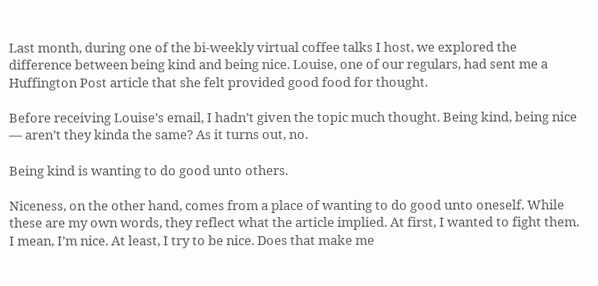Last month, during one of the bi-weekly virtual coffee talks I host, we explored the difference between being kind and being nice. Louise, one of our regulars, had sent me a Huffington Post article that she felt provided good food for thought.

Before receiving Louise’s email, I hadn’t given the topic much thought. Being kind, being nice — aren’t they kinda the same? As it turns out, no.

Being kind is wanting to do good unto others.

Niceness, on the other hand, comes from a place of wanting to do good unto oneself. While these are my own words, they reflect what the article implied. At first, I wanted to fight them. I mean, I’m nice. At least, I try to be nice. Does that make me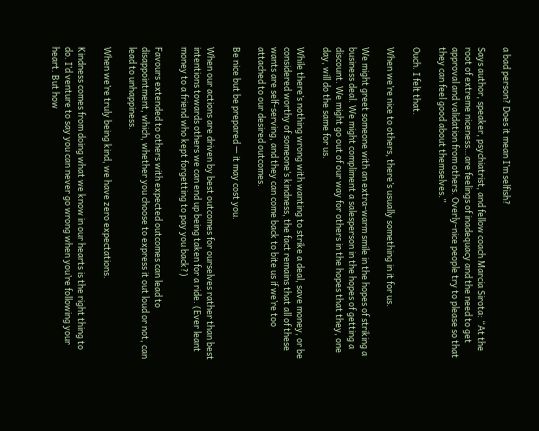a bad person? Does it mean I’m selfish?

Says author, speaker, psychiatrist, and fellow coach Marcia Sirota: “At the root of extreme niceness…are feelings of inadequacy and the need to get approval and validation from others. Overly-nice people try to please so that they can feel good about themselves.”

Ouch. I felt that.

When we’re nice to others, there’s usually something in it for us.

We might greet someone with an extra-warm smile in the hopes of striking a business deal. We might compliment a salesperson in the hopes of getting a discount. We might go out of our way for others in the hopes that they, one day, will do the same for us.

While there’s nothing wrong with wanting to strike a deal, save money, or be considered worthy of someone’s kindness, the fact remains that all of these wants are self-serving, and they can come back to bite us if we’re too attached to our desired outcomes.

Be nice but be prepared — it may cost you.

When our actions are driven by best outcomes for ourselves rather than best intentions towards others we can end up being taken for a ride. (Ever leant money to a friend who kept forgetting to pay you back?)

Favours extended to others with expected outcomes can lead to disappointment, which, whether you choose to express it out loud or not, can lead to unhappiness.

When we’re truly being kind, we have zero expectations.

Kindness comes from doing what we know in our hearts is the right thing to do. I’d venture to say you can never go wrong when you’re following your heart. But how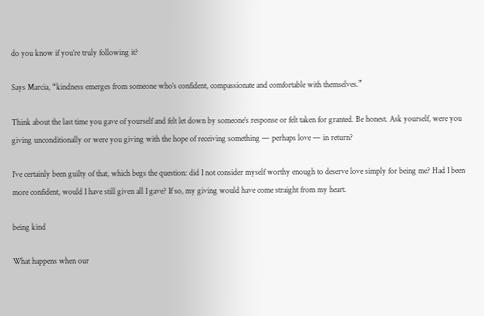do you know if you’re truly following it?

Says Marcia, “kindness emerges from someone who’s confident, compassionate and comfortable with themselves.”

Think about the last time you gave of yourself and felt let down by someone’s response or felt taken for granted. Be honest. Ask yourself, were you giving unconditionally or were you giving with the hope of receiving something — perhaps love — in return?

I’ve certainly been guilty of that, which begs the question: did I not consider myself worthy enough to deserve love simply for being me? Had I been more confident, would I have still given all I gave? If so, my giving would have come straight from my heart.

being kind

What happens when our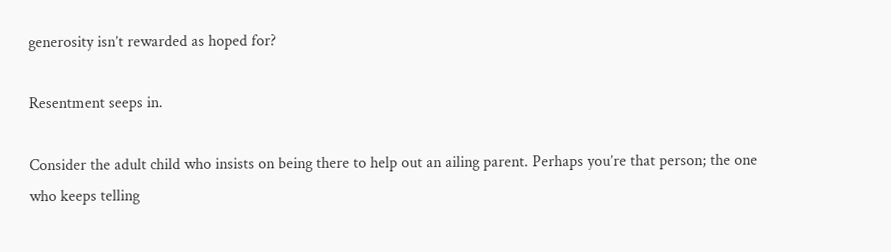generosity isn’t rewarded as hoped for?

Resentment seeps in.

Consider the adult child who insists on being there to help out an ailing parent. Perhaps you’re that person; the one who keeps telling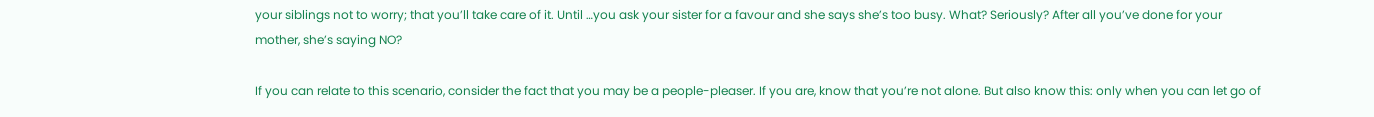your siblings not to worry; that you’ll take care of it. Until …you ask your sister for a favour and she says she’s too busy. What? Seriously? After all you’ve done for your mother, she’s saying NO?

If you can relate to this scenario, consider the fact that you may be a people-pleaser. If you are, know that you’re not alone. But also know this: only when you can let go of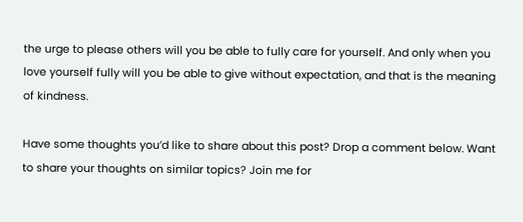the urge to please others will you be able to fully care for yourself. And only when you love yourself fully will you be able to give without expectation, and that is the meaning of kindness.

Have some thoughts you’d like to share about this post? Drop a comment below. Want to share your thoughts on similar topics? Join me for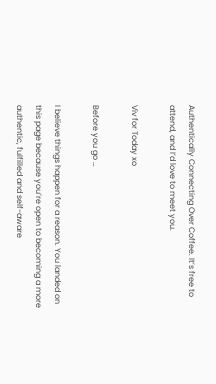Authentically Connecting Over Coffee. It’s free to attend, and I’d love to meet you.

Viv for Today xo

Before you go …

I believe things happen for a reason. You landed on this page because you’re open to becoming a more authentic, fulfilled and self-aware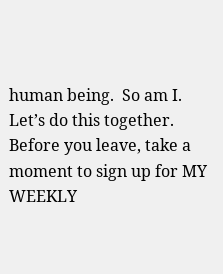human being.  So am I. Let’s do this together. Before you leave, take a moment to sign up for MY WEEKLY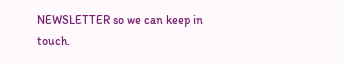NEWSLETTER so we can keep in touch.